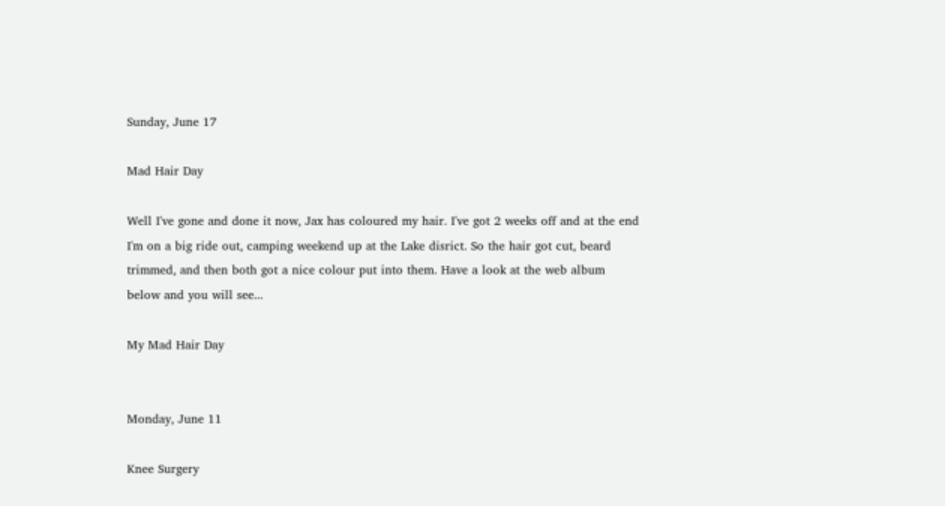Sunday, June 17

Mad Hair Day

Well I've gone and done it now, Jax has coloured my hair. I've got 2 weeks off and at the end I'm on a big ride out, camping weekend up at the Lake disrict. So the hair got cut, beard trimmed, and then both got a nice colour put into them. Have a look at the web album below and you will see...

My Mad Hair Day


Monday, June 11

Knee Surgery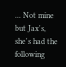... Not mine but Jax's, she's had the following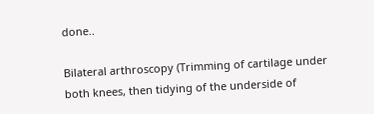done..

Bilateral arthroscopy (Trimming of cartilage under both knees, then tidying of the underside of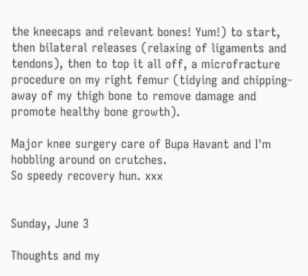the kneecaps and relevant bones! Yum!) to start, then bilateral releases (relaxing of ligaments and tendons), then to top it all off, a microfracture procedure on my right femur (tidying and chipping-away of my thigh bone to remove damage and promote healthy bone growth).

Major knee surgery care of Bupa Havant and I'm hobbling around on crutches.
So speedy recovery hun. xxx


Sunday, June 3

Thoughts and my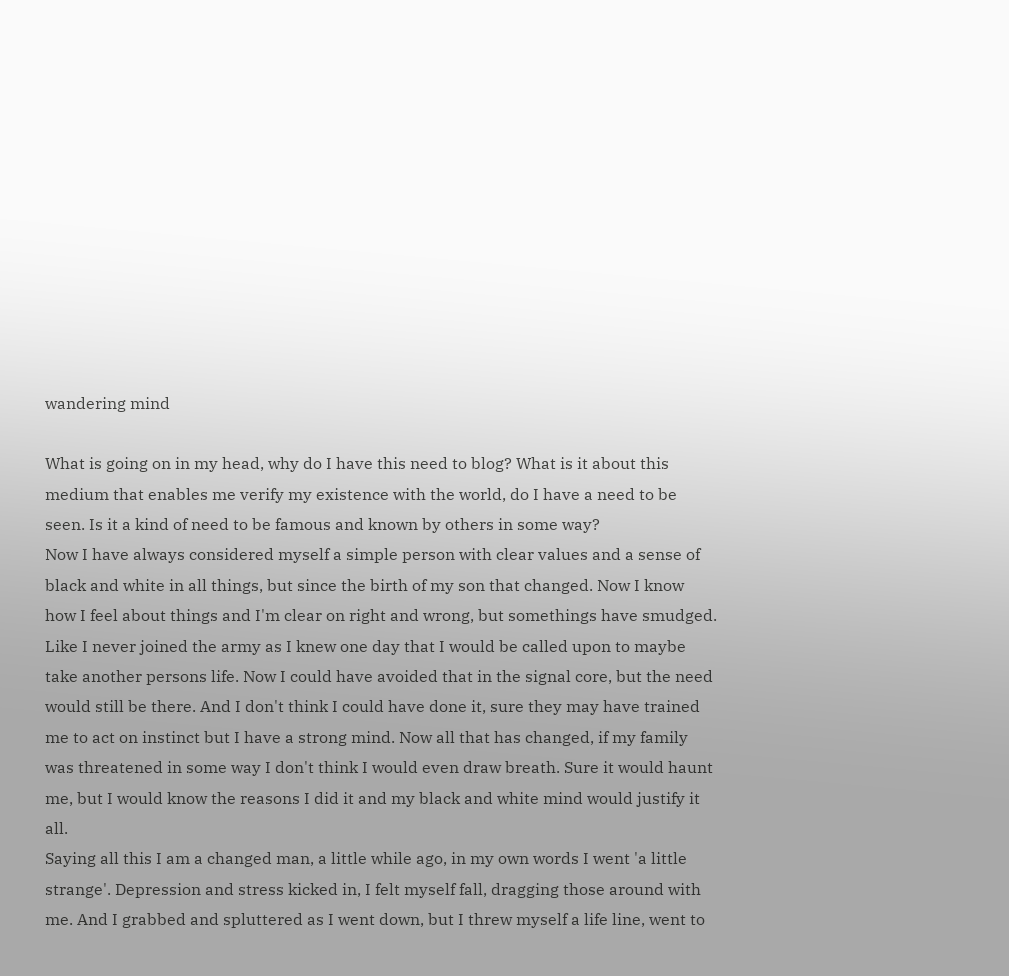wandering mind

What is going on in my head, why do I have this need to blog? What is it about this medium that enables me verify my existence with the world, do I have a need to be seen. Is it a kind of need to be famous and known by others in some way?
Now I have always considered myself a simple person with clear values and a sense of black and white in all things, but since the birth of my son that changed. Now I know how I feel about things and I'm clear on right and wrong, but somethings have smudged. Like I never joined the army as I knew one day that I would be called upon to maybe take another persons life. Now I could have avoided that in the signal core, but the need would still be there. And I don't think I could have done it, sure they may have trained me to act on instinct but I have a strong mind. Now all that has changed, if my family was threatened in some way I don't think I would even draw breath. Sure it would haunt me, but I would know the reasons I did it and my black and white mind would justify it all.
Saying all this I am a changed man, a little while ago, in my own words I went 'a little strange'. Depression and stress kicked in, I felt myself fall, dragging those around with me. And I grabbed and spluttered as I went down, but I threw myself a life line, went to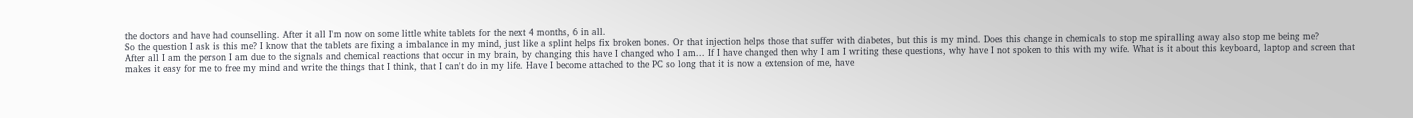the doctors and have had counselling. After it all I'm now on some little white tablets for the next 4 months, 6 in all.
So the question I ask is this me? I know that the tablets are fixing a imbalance in my mind, just like a splint helps fix broken bones. Or that injection helps those that suffer with diabetes, but this is my mind. Does this change in chemicals to stop me spiralling away also stop me being me?
After all I am the person I am due to the signals and chemical reactions that occur in my brain, by changing this have I changed who I am... If I have changed then why I am I writing these questions, why have I not spoken to this with my wife. What is it about this keyboard, laptop and screen that makes it easy for me to free my mind and write the things that I think, that I can't do in my life. Have I become attached to the PC so long that it is now a extension of me, have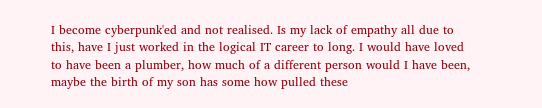I become cyberpunk'ed and not realised. Is my lack of empathy all due to this, have I just worked in the logical IT career to long. I would have loved to have been a plumber, how much of a different person would I have been, maybe the birth of my son has some how pulled these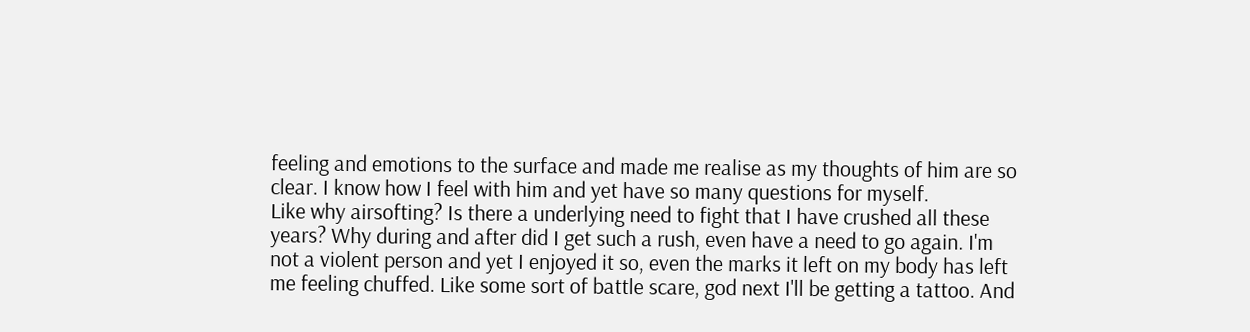feeling and emotions to the surface and made me realise as my thoughts of him are so clear. I know how I feel with him and yet have so many questions for myself.
Like why airsofting? Is there a underlying need to fight that I have crushed all these years? Why during and after did I get such a rush, even have a need to go again. I'm not a violent person and yet I enjoyed it so, even the marks it left on my body has left me feeling chuffed. Like some sort of battle scare, god next I'll be getting a tattoo. And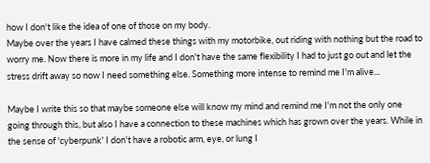how I don't like the idea of one of those on my body.
Maybe over the years I have calmed these things with my motorbike, out riding with nothing but the road to worry me. Now there is more in my life and I don't have the same flexibility I had to just go out and let the stress drift away so now I need something else. Something more intense to remind me I'm alive...

Maybe I write this so that maybe someone else will know my mind and remind me I'm not the only one going through this, but also I have a connection to these machines which has grown over the years. While in the sense of 'cyberpunk' I don't have a robotic arm, eye, or lung I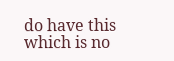do have this which is no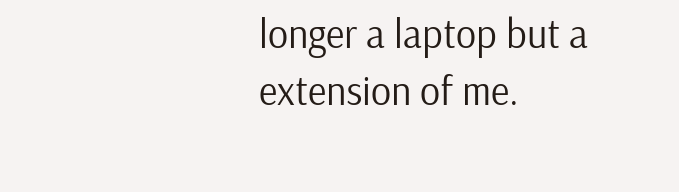longer a laptop but a extension of me.